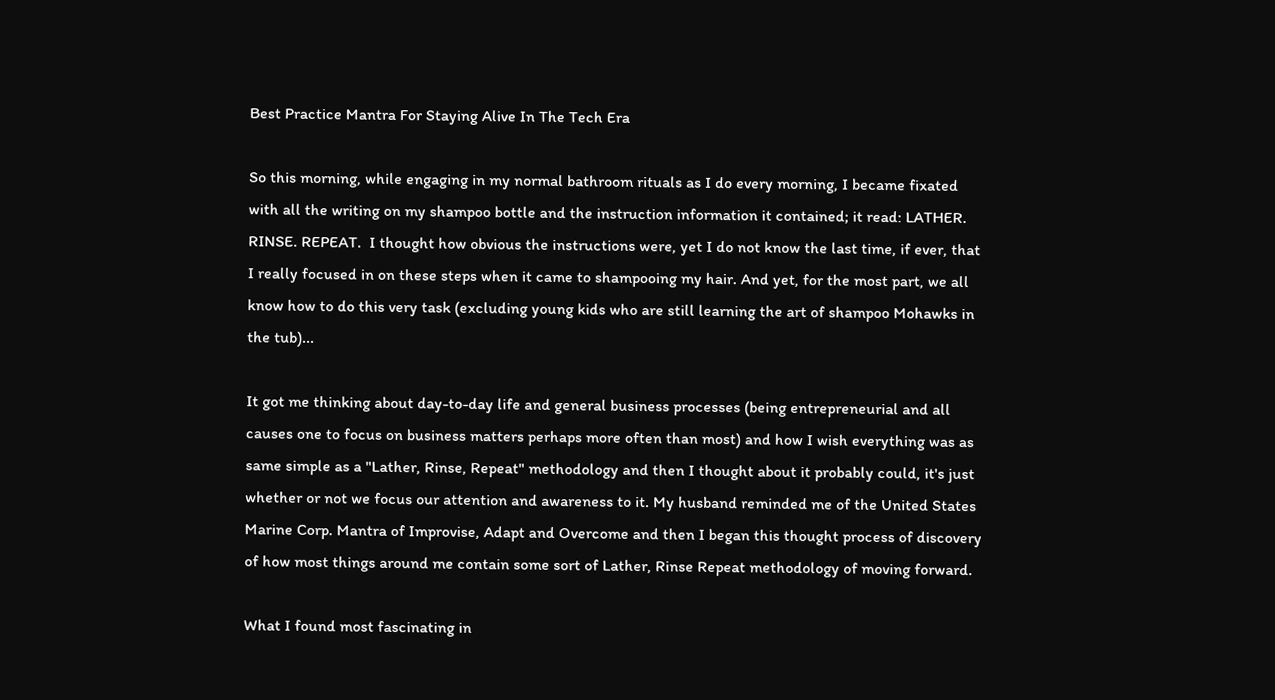Best Practice Mantra For Staying Alive In The Tech Era

So this morning, while engaging in my normal bathroom rituals as I do every morning, I became fixated with all the writing on my shampoo bottle and the instruction information it contained; it read: LATHER. RINSE. REPEAT.  I thought how obvious the instructions were, yet I do not know the last time, if ever, that I really focused in on these steps when it came to shampooing my hair. And yet, for the most part, we all know how to do this very task (excluding young kids who are still learning the art of shampoo Mohawks in the tub)...

It got me thinking about day-to-day life and general business processes (being entrepreneurial and all causes one to focus on business matters perhaps more often than most) and how I wish everything was as same simple as a "Lather, Rinse, Repeat" methodology and then I thought about it probably could, it's just whether or not we focus our attention and awareness to it. My husband reminded me of the United States Marine Corp. Mantra of Improvise, Adapt and Overcome and then I began this thought process of discovery of how most things around me contain some sort of Lather, Rinse Repeat methodology of moving forward.

What I found most fascinating in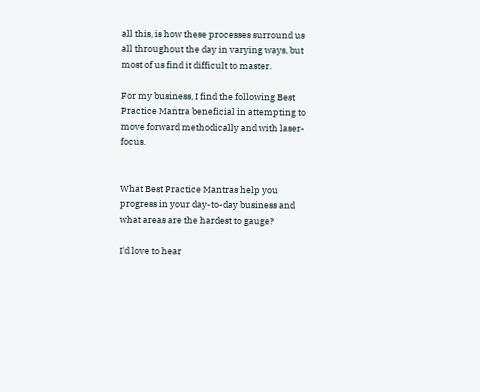all this, is how these processes surround us all throughout the day in varying ways, but most of us find it difficult to master.

For my business, I find the following Best Practice Mantra beneficial in attempting to move forward methodically and with laser-focus.


What Best Practice Mantras help you progress in your day-to-day business and what areas are the hardest to gauge?

I'd love to hear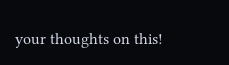your thoughts on this!